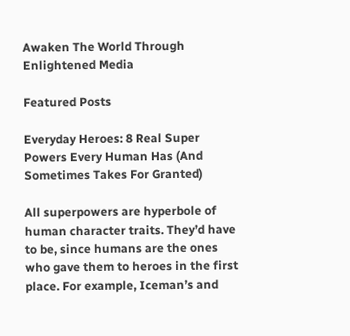Awaken The World Through Enlightened Media

Featured Posts

Everyday Heroes: 8 Real Super Powers Every Human Has (And Sometimes Takes For Granted)

All superpowers are hyperbole of human character traits. They’d have to be, since humans are the ones who gave them to heroes in the first place. For example, Iceman’s and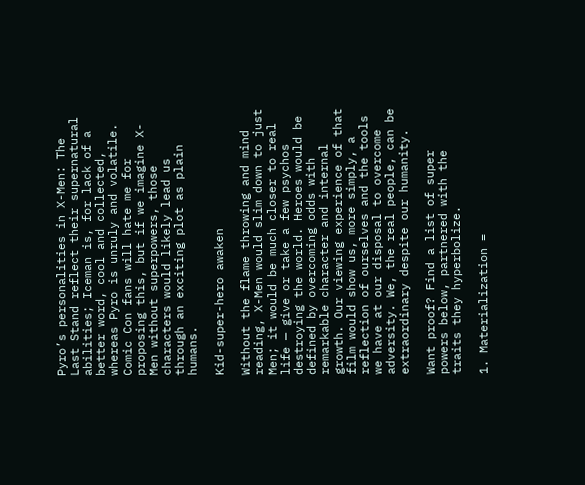Pyro’s personalities in X-Men: The Last Stand reflect their supernatural abilities; Iceman is, for lack of a better word, cool and collected, whereas Pyro is unruly and volatile. Comic Con fans will hate me for proposing this, but if we imagine X-Men without superpowers, those characters would likely lead us through an exciting plot as plain humans.

Kid-super-hero awaken

Without the flame throwing and mind reading, X-Men would slim down to just Men; it would be much closer to real life — give or take a few psychos destroying the world. Heroes would be defined by overcoming odds with remarkable character and internal growth. Our viewing experience of that film would show us, more simply, a reflection of ourselves and the tools we have at our disposal to overcome adversity. We, the real people, can be extraordinary despite our humanity.

Want proof? Find a list of super powers below, partnered with the traits they hyperbolize.

1. Materialization =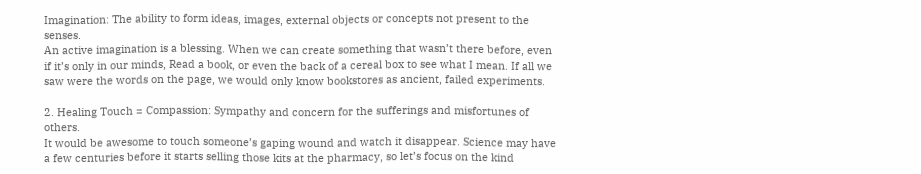Imagination: The ability to form ideas, images, external objects or concepts not present to the senses.
An active imagination is a blessing. When we can create something that wasn’t there before, even if it’s only in our minds, Read a book, or even the back of a cereal box to see what I mean. If all we saw were the words on the page, we would only know bookstores as ancient, failed experiments.

2. Healing Touch = Compassion: Sympathy and concern for the sufferings and misfortunes of others.
It would be awesome to touch someone’s gaping wound and watch it disappear. Science may have a few centuries before it starts selling those kits at the pharmacy, so let’s focus on the kind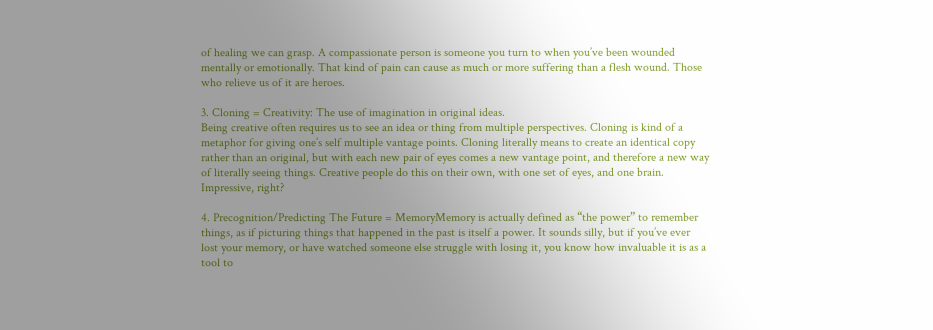of healing we can grasp. A compassionate person is someone you turn to when you’ve been wounded mentally or emotionally. That kind of pain can cause as much or more suffering than a flesh wound. Those who relieve us of it are heroes.

3. Cloning = Creativity: The use of imagination in original ideas.
Being creative often requires us to see an idea or thing from multiple perspectives. Cloning is kind of a metaphor for giving one’s self multiple vantage points. Cloning literally means to create an identical copy rather than an original, but with each new pair of eyes comes a new vantage point, and therefore a new way of literally seeing things. Creative people do this on their own, with one set of eyes, and one brain. Impressive, right?

4. Precognition/Predicting The Future = MemoryMemory is actually defined as “the power” to remember things, as if picturing things that happened in the past is itself a power. It sounds silly, but if you’ve ever lost your memory, or have watched someone else struggle with losing it, you know how invaluable it is as a tool to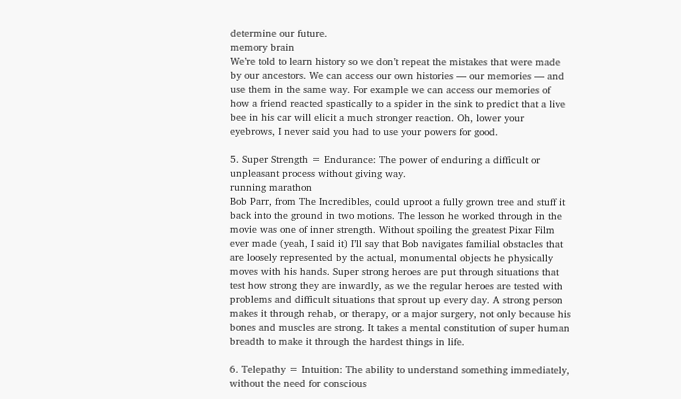determine our future.
memory brain
We’re told to learn history so we don’t repeat the mistakes that were made by our ancestors. We can access our own histories — our memories — and use them in the same way. For example we can access our memories of how a friend reacted spastically to a spider in the sink to predict that a live bee in his car will elicit a much stronger reaction. Oh, lower your eyebrows, I never said you had to use your powers for good.

5. Super Strength = Endurance: The power of enduring a difficult or unpleasant process without giving way.
running marathon
Bob Parr, from The Incredibles, could uproot a fully grown tree and stuff it back into the ground in two motions. The lesson he worked through in the movie was one of inner strength. Without spoiling the greatest Pixar Film ever made (yeah, I said it) I’ll say that Bob navigates familial obstacles that are loosely represented by the actual, monumental objects he physically moves with his hands. Super strong heroes are put through situations that test how strong they are inwardly, as we the regular heroes are tested with problems and difficult situations that sprout up every day. A strong person makes it through rehab, or therapy, or a major surgery, not only because his bones and muscles are strong. It takes a mental constitution of super human breadth to make it through the hardest things in life.

6. Telepathy = Intuition: The ability to understand something immediately, without the need for conscious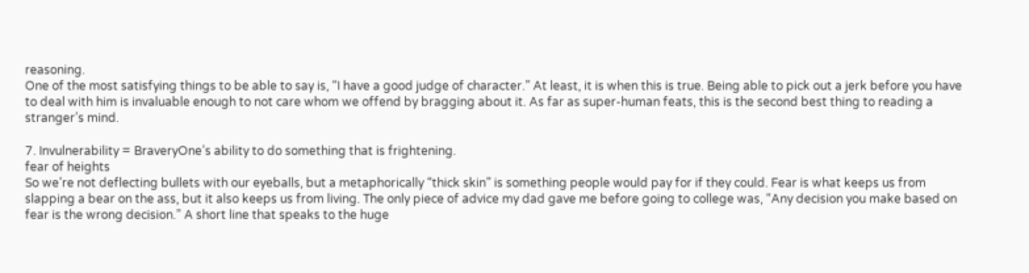reasoning.
One of the most satisfying things to be able to say is, “I have a good judge of character.” At least, it is when this is true. Being able to pick out a jerk before you have to deal with him is invaluable enough to not care whom we offend by bragging about it. As far as super-human feats, this is the second best thing to reading a stranger’s mind.

7. Invulnerability = BraveryOne’s ability to do something that is frightening.
fear of heights
So we’re not deflecting bullets with our eyeballs, but a metaphorically “thick skin” is something people would pay for if they could. Fear is what keeps us from slapping a bear on the ass, but it also keeps us from living. The only piece of advice my dad gave me before going to college was, “Any decision you make based on fear is the wrong decision.” A short line that speaks to the huge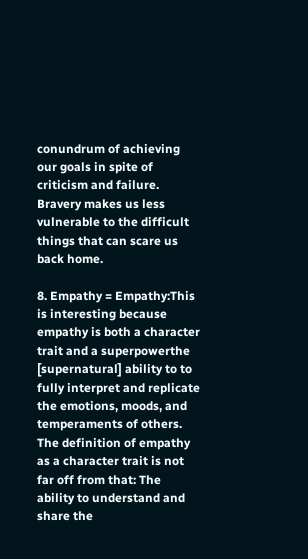conundrum of achieving our goals in spite of criticism and failure. Bravery makes us less vulnerable to the difficult things that can scare us back home.

8. Empathy = Empathy:This is interesting because empathy is both a character trait and a superpowerthe [supernatural] ability to to fully interpret and replicate the emotions, moods, and temperaments of others. The definition of empathy as a character trait is not far off from that: The ability to understand and share the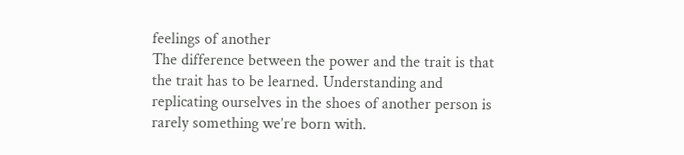feelings of another
The difference between the power and the trait is that the trait has to be learned. Understanding and replicating ourselves in the shoes of another person is rarely something we’re born with.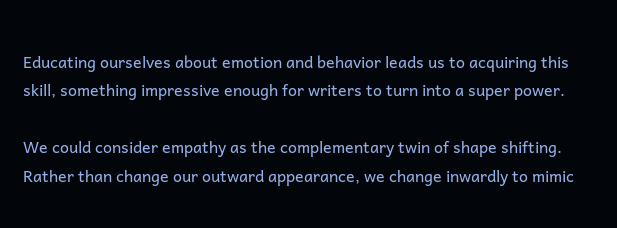Educating ourselves about emotion and behavior leads us to acquiring this skill, something impressive enough for writers to turn into a super power.

We could consider empathy as the complementary twin of shape shifting. Rather than change our outward appearance, we change inwardly to mimic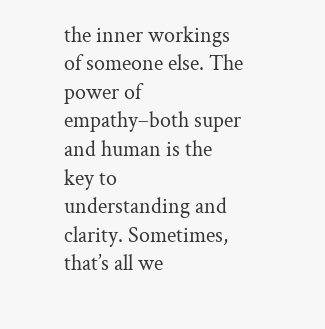the inner workings of someone else. The power of empathy–both super and human is the key to understanding and clarity. Sometimes, that’s all we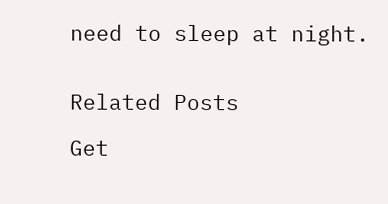need to sleep at night.


Related Posts

Get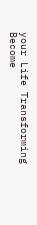your Life Transforming Become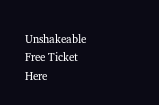Unshakeable Free Ticket Here